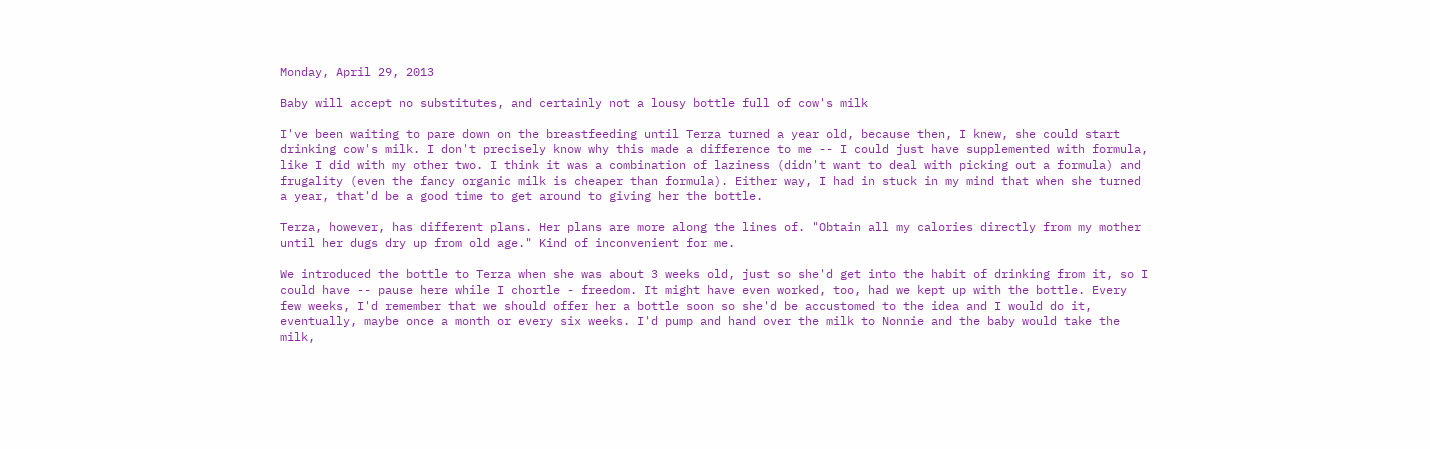Monday, April 29, 2013

Baby will accept no substitutes, and certainly not a lousy bottle full of cow's milk

I've been waiting to pare down on the breastfeeding until Terza turned a year old, because then, I knew, she could start drinking cow's milk. I don't precisely know why this made a difference to me -- I could just have supplemented with formula, like I did with my other two. I think it was a combination of laziness (didn't want to deal with picking out a formula) and frugality (even the fancy organic milk is cheaper than formula). Either way, I had in stuck in my mind that when she turned a year, that'd be a good time to get around to giving her the bottle.

Terza, however, has different plans. Her plans are more along the lines of. "Obtain all my calories directly from my mother until her dugs dry up from old age." Kind of inconvenient for me.

We introduced the bottle to Terza when she was about 3 weeks old, just so she'd get into the habit of drinking from it, so I could have -- pause here while I chortle - freedom. It might have even worked, too, had we kept up with the bottle. Every few weeks, I'd remember that we should offer her a bottle soon so she'd be accustomed to the idea and I would do it, eventually, maybe once a month or every six weeks. I'd pump and hand over the milk to Nonnie and the baby would take the milk,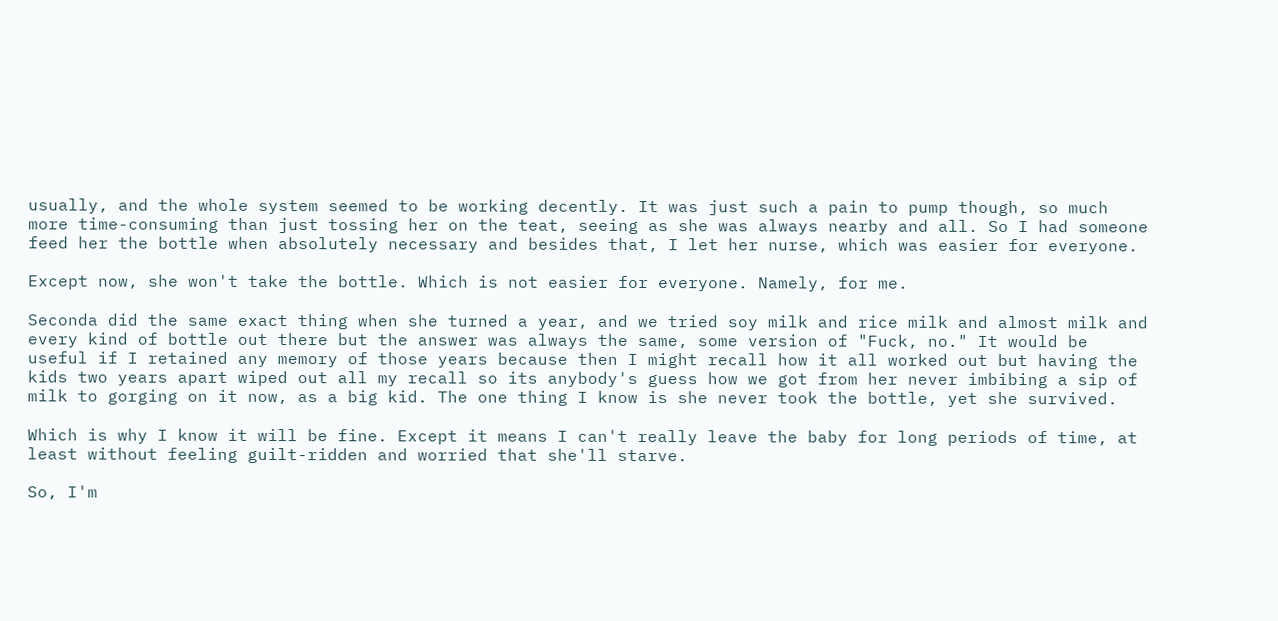usually, and the whole system seemed to be working decently. It was just such a pain to pump though, so much more time-consuming than just tossing her on the teat, seeing as she was always nearby and all. So I had someone feed her the bottle when absolutely necessary and besides that, I let her nurse, which was easier for everyone.

Except now, she won't take the bottle. Which is not easier for everyone. Namely, for me.

Seconda did the same exact thing when she turned a year, and we tried soy milk and rice milk and almost milk and every kind of bottle out there but the answer was always the same, some version of "Fuck, no." It would be useful if I retained any memory of those years because then I might recall how it all worked out but having the kids two years apart wiped out all my recall so its anybody's guess how we got from her never imbibing a sip of milk to gorging on it now, as a big kid. The one thing I know is she never took the bottle, yet she survived.

Which is why I know it will be fine. Except it means I can't really leave the baby for long periods of time, at least without feeling guilt-ridden and worried that she'll starve.

So, I'm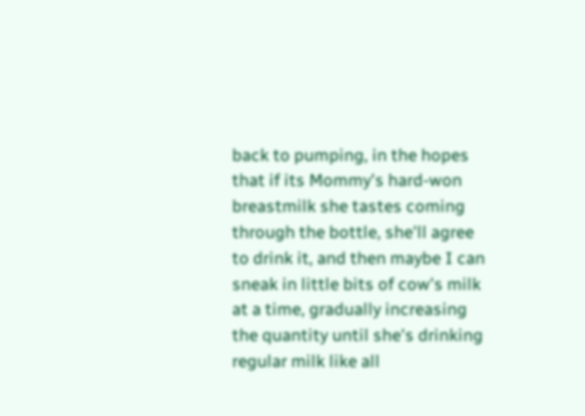back to pumping, in the hopes that if its Mommy's hard-won breastmilk she tastes coming through the bottle, she'll agree to drink it, and then maybe I can sneak in little bits of cow's milk at a time, gradually increasing the quantity until she's drinking regular milk like all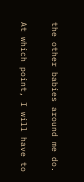the other babies around me do.

At which point, I will have to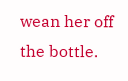wean her off the bottle.